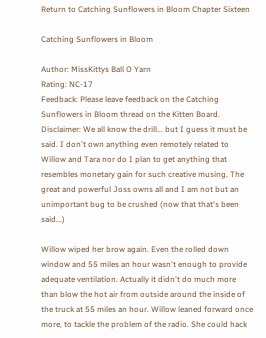Return to Catching Sunflowers in Bloom Chapter Sixteen

Catching Sunflowers in Bloom

Author: MissKittys Ball O Yarn
Rating: NC-17
Feedback: Please leave feedback on the Catching Sunflowers in Bloom thread on the Kitten Board.
Disclaimer: We all know the drill... but I guess it must be said. I don't own anything even remotely related to Willow and Tara nor do I plan to get anything that resembles monetary gain for such creative musing. The great and powerful Joss owns all and I am not but an unimportant bug to be crushed (now that that's been said...)

Willow wiped her brow again. Even the rolled down window and 55 miles an hour wasn't enough to provide adequate ventilation. Actually it didn't do much more than blow the hot air from outside around the inside of the truck at 55 miles an hour. Willow leaned forward once more, to tackle the problem of the radio. She could hack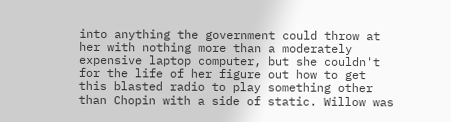into anything the government could throw at her with nothing more than a moderately expensive laptop computer, but she couldn't for the life of her figure out how to get this blasted radio to play something other than Chopin with a side of static. Willow was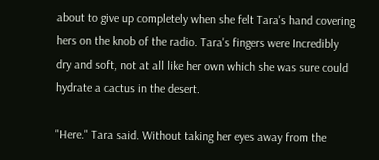about to give up completely when she felt Tara's hand covering hers on the knob of the radio. Tara's fingers were Incredibly dry and soft, not at all like her own which she was sure could hydrate a cactus in the desert.

"Here." Tara said. Without taking her eyes away from the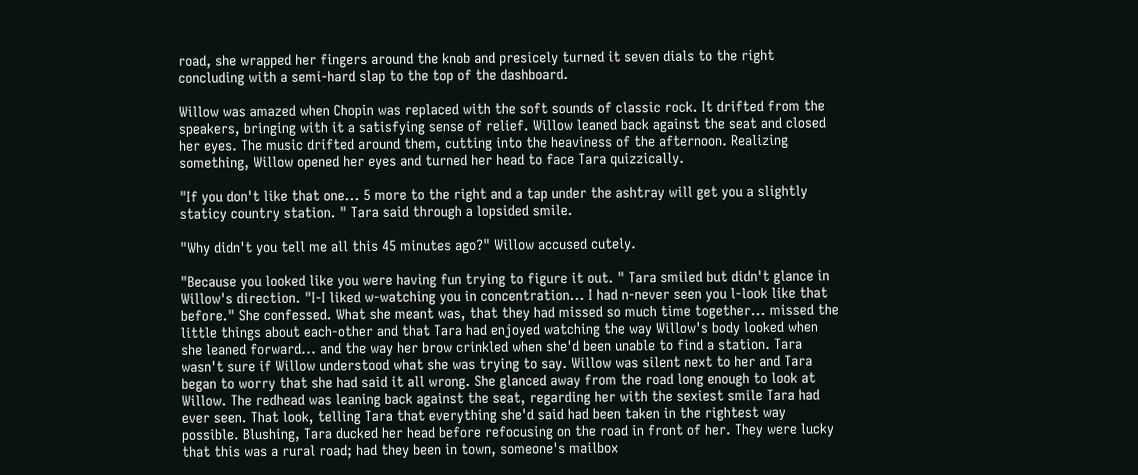road, she wrapped her fingers around the knob and presicely turned it seven dials to the right concluding with a semi-hard slap to the top of the dashboard.

Willow was amazed when Chopin was replaced with the soft sounds of classic rock. It drifted from the speakers, bringing with it a satisfying sense of relief. Willow leaned back against the seat and closed her eyes. The music drifted around them, cutting into the heaviness of the afternoon. Realizing something, Willow opened her eyes and turned her head to face Tara quizzically.

"If you don't like that one... 5 more to the right and a tap under the ashtray will get you a slightly staticy country station. " Tara said through a lopsided smile.

"Why didn't you tell me all this 45 minutes ago?" Willow accused cutely.

"Because you looked like you were having fun trying to figure it out. " Tara smiled but didn't glance in Willow's direction. "I-I liked w-watching you in concentration... I had n-never seen you l-look like that before." She confessed. What she meant was, that they had missed so much time together... missed the little things about each-other and that Tara had enjoyed watching the way Willow's body looked when she leaned forward... and the way her brow crinkled when she'd been unable to find a station. Tara wasn't sure if Willow understood what she was trying to say. Willow was silent next to her and Tara began to worry that she had said it all wrong. She glanced away from the road long enough to look at Willow. The redhead was leaning back against the seat, regarding her with the sexiest smile Tara had ever seen. That look, telling Tara that everything she'd said had been taken in the rightest way possible. Blushing, Tara ducked her head before refocusing on the road in front of her. They were lucky that this was a rural road; had they been in town, someone's mailbox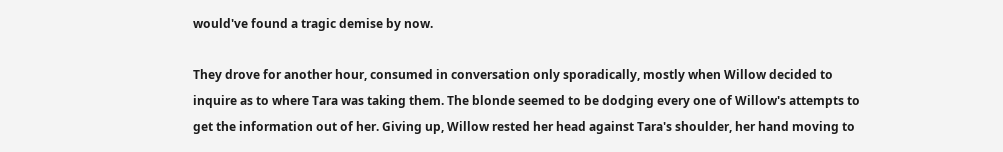would've found a tragic demise by now.

They drove for another hour, consumed in conversation only sporadically, mostly when Willow decided to inquire as to where Tara was taking them. The blonde seemed to be dodging every one of Willow's attempts to get the information out of her. Giving up, Willow rested her head against Tara's shoulder, her hand moving to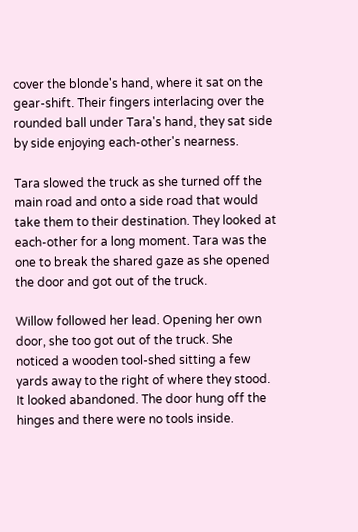cover the blonde's hand, where it sat on the gear-shift. Their fingers interlacing over the rounded ball under Tara's hand, they sat side by side enjoying each-other's nearness.

Tara slowed the truck as she turned off the main road and onto a side road that would take them to their destination. They looked at each-other for a long moment. Tara was the one to break the shared gaze as she opened the door and got out of the truck.

Willow followed her lead. Opening her own door, she too got out of the truck. She noticed a wooden tool-shed sitting a few yards away to the right of where they stood. It looked abandoned. The door hung off the hinges and there were no tools inside.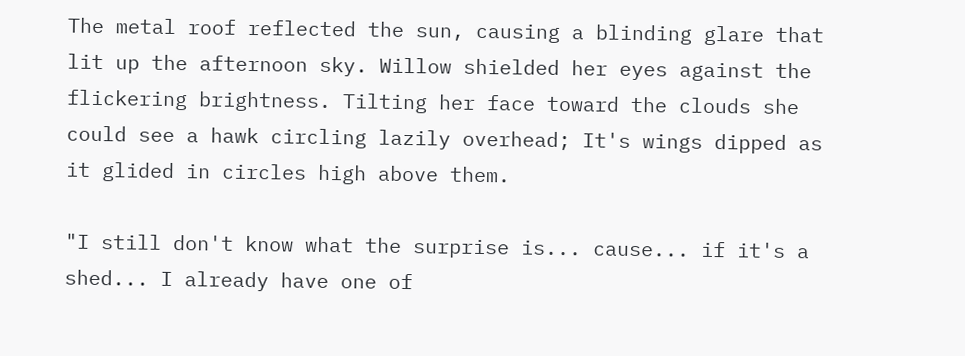The metal roof reflected the sun, causing a blinding glare that lit up the afternoon sky. Willow shielded her eyes against the flickering brightness. Tilting her face toward the clouds she could see a hawk circling lazily overhead; It's wings dipped as it glided in circles high above them.

"I still don't know what the surprise is... cause... if it's a shed... I already have one of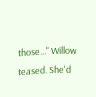those..." Willow teased. She'd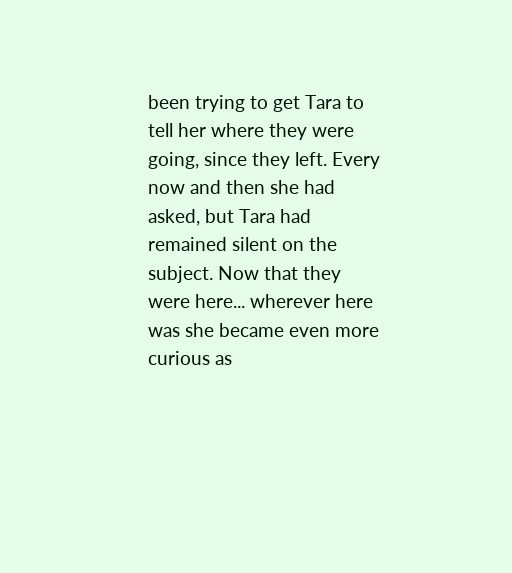been trying to get Tara to tell her where they were going, since they left. Every now and then she had asked, but Tara had remained silent on the subject. Now that they were here... wherever here was she became even more curious as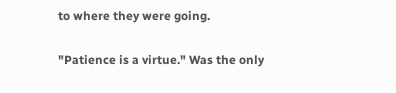to where they were going.

"Patience is a virtue." Was the only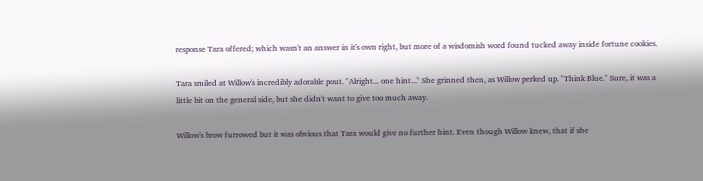response Tara offered; which wasn't an answer in it's own right, but more of a wisdomish word found tucked away inside fortune cookies.

Tara smiled at Willow's incredibly adorable pout. "Alright... one hint..." She grinned then, as Willow perked up. "Think Blue." Sure, it was a little bit on the general side, but she didn't want to give too much away.

Willow's brow furrowed but it was obvious that Tara would give no further hint. Even though Willow knew, that if she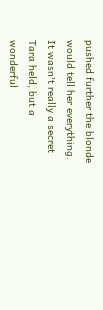pushed further the blonde would tell her everything. It wasn't really a secret Tara held, but a wonderful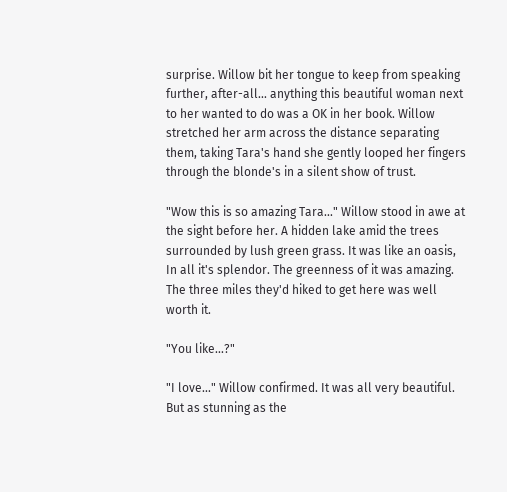surprise. Willow bit her tongue to keep from speaking further, after-all... anything this beautiful woman next to her wanted to do was a OK in her book. Willow stretched her arm across the distance separating them, taking Tara's hand she gently looped her fingers through the blonde's in a silent show of trust.

"Wow this is so amazing Tara..." Willow stood in awe at the sight before her. A hidden lake amid the trees surrounded by lush green grass. It was like an oasis, In all it's splendor. The greenness of it was amazing. The three miles they'd hiked to get here was well worth it.

"You like...?"

"I love..." Willow confirmed. It was all very beautiful. But as stunning as the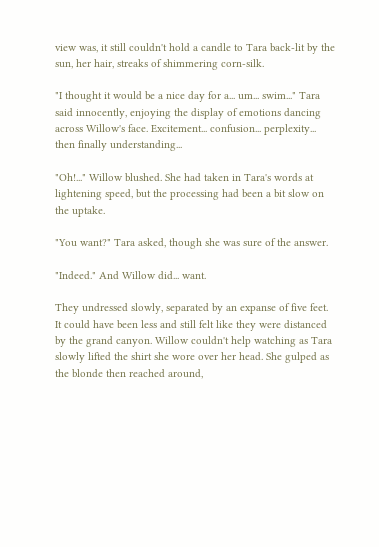view was, it still couldn't hold a candle to Tara back-lit by the sun, her hair, streaks of shimmering corn-silk.

"I thought it would be a nice day for a... um... swim..." Tara said innocently, enjoying the display of emotions dancing across Willow's face. Excitement... confusion... perplexity... then finally understanding...

"Oh!..." Willow blushed. She had taken in Tara's words at lightening speed, but the processing had been a bit slow on the uptake.

"You want?" Tara asked, though she was sure of the answer.

"Indeed." And Willow did... want.

They undressed slowly, separated by an expanse of five feet. It could have been less and still felt like they were distanced by the grand canyon. Willow couldn't help watching as Tara slowly lifted the shirt she wore over her head. She gulped as the blonde then reached around,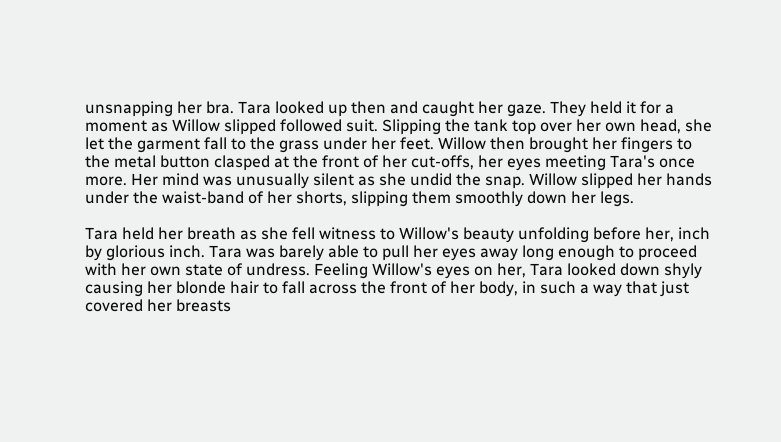unsnapping her bra. Tara looked up then and caught her gaze. They held it for a moment as Willow slipped followed suit. Slipping the tank top over her own head, she let the garment fall to the grass under her feet. Willow then brought her fingers to the metal button clasped at the front of her cut-offs, her eyes meeting Tara's once more. Her mind was unusually silent as she undid the snap. Willow slipped her hands under the waist-band of her shorts, slipping them smoothly down her legs.

Tara held her breath as she fell witness to Willow's beauty unfolding before her, inch by glorious inch. Tara was barely able to pull her eyes away long enough to proceed with her own state of undress. Feeling Willow's eyes on her, Tara looked down shyly causing her blonde hair to fall across the front of her body, in such a way that just covered her breasts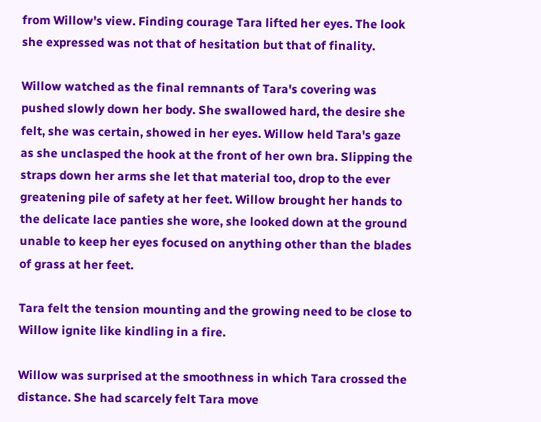from Willow's view. Finding courage Tara lifted her eyes. The look she expressed was not that of hesitation but that of finality.

Willow watched as the final remnants of Tara's covering was pushed slowly down her body. She swallowed hard, the desire she felt, she was certain, showed in her eyes. Willow held Tara's gaze as she unclasped the hook at the front of her own bra. Slipping the straps down her arms she let that material too, drop to the ever greatening pile of safety at her feet. Willow brought her hands to the delicate lace panties she wore, she looked down at the ground unable to keep her eyes focused on anything other than the blades of grass at her feet.

Tara felt the tension mounting and the growing need to be close to Willow ignite like kindling in a fire.

Willow was surprised at the smoothness in which Tara crossed the distance. She had scarcely felt Tara move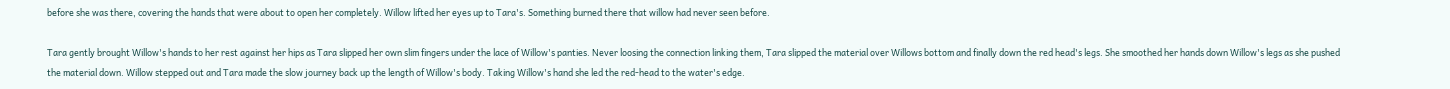before she was there, covering the hands that were about to open her completely. Willow lifted her eyes up to Tara's. Something burned there that willow had never seen before.

Tara gently brought Willow's hands to her rest against her hips as Tara slipped her own slim fingers under the lace of Willow's panties. Never loosing the connection linking them, Tara slipped the material over Willows bottom and finally down the red head's legs. She smoothed her hands down Willow's legs as she pushed the material down. Willow stepped out and Tara made the slow journey back up the length of Willow's body. Taking Willow's hand she led the red-head to the water's edge.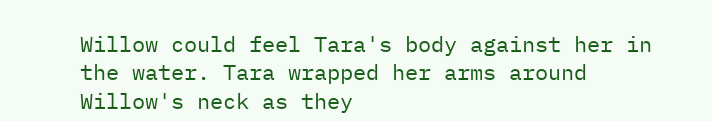Willow could feel Tara's body against her in the water. Tara wrapped her arms around Willow's neck as they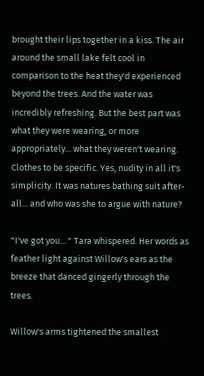brought their lips together in a kiss. The air around the small lake felt cool in comparison to the heat they'd experienced beyond the trees. And the water was incredibly refreshing. But the best part was what they were wearing, or more appropriately... what they weren't wearing. Clothes to be specific. Yes, nudity in all it's simplicity. It was natures bathing suit after-all... and who was she to argue with nature?

"I've got you... " Tara whispered. Her words as feather light against Willow's ears as the breeze that danced gingerly through the trees.

Willow's arms tightened the smallest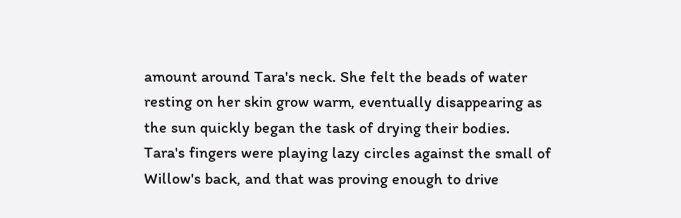amount around Tara's neck. She felt the beads of water resting on her skin grow warm, eventually disappearing as the sun quickly began the task of drying their bodies. Tara's fingers were playing lazy circles against the small of Willow's back, and that was proving enough to drive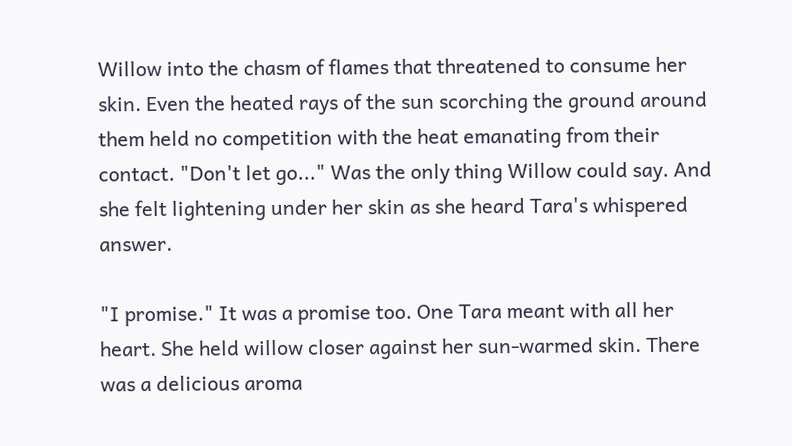Willow into the chasm of flames that threatened to consume her skin. Even the heated rays of the sun scorching the ground around them held no competition with the heat emanating from their contact. "Don't let go..." Was the only thing Willow could say. And she felt lightening under her skin as she heard Tara's whispered answer.

"I promise." It was a promise too. One Tara meant with all her heart. She held willow closer against her sun-warmed skin. There was a delicious aroma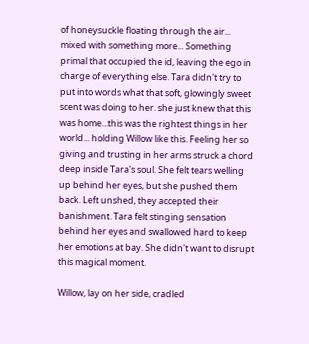of honeysuckle floating through the air... mixed with something more... Something primal that occupied the id, leaving the ego in charge of everything else. Tara didn't try to put into words what that soft, glowingly sweet scent was doing to her. she just knew that this was home...this was the rightest things in her world... holding Willow like this. Feeling her so giving and trusting in her arms struck a chord deep inside Tara's soul. She felt tears welling up behind her eyes, but she pushed them back. Left unshed, they accepted their banishment. Tara felt stinging sensation behind her eyes and swallowed hard to keep her emotions at bay. She didn't want to disrupt this magical moment.

Willow, lay on her side, cradled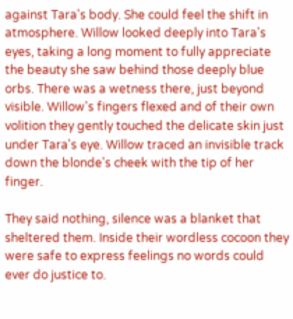against Tara's body. She could feel the shift in atmosphere. Willow looked deeply into Tara's eyes, taking a long moment to fully appreciate the beauty she saw behind those deeply blue orbs. There was a wetness there, just beyond visible. Willow's fingers flexed and of their own volition they gently touched the delicate skin just under Tara's eye. Willow traced an invisible track down the blonde's cheek with the tip of her finger.

They said nothing, silence was a blanket that sheltered them. Inside their wordless cocoon they were safe to express feelings no words could ever do justice to.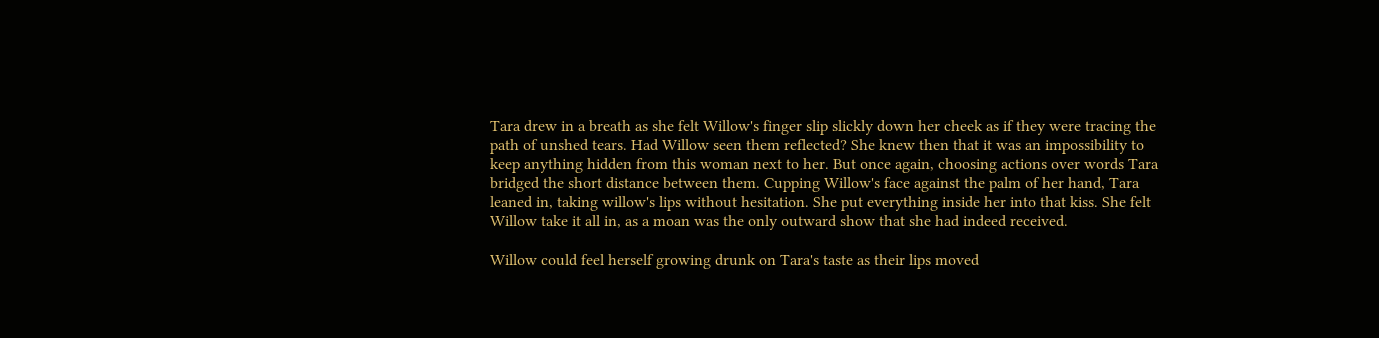Tara drew in a breath as she felt Willow's finger slip slickly down her cheek as if they were tracing the path of unshed tears. Had Willow seen them reflected? She knew then that it was an impossibility to keep anything hidden from this woman next to her. But once again, choosing actions over words Tara bridged the short distance between them. Cupping Willow's face against the palm of her hand, Tara leaned in, taking willow's lips without hesitation. She put everything inside her into that kiss. She felt Willow take it all in, as a moan was the only outward show that she had indeed received.

Willow could feel herself growing drunk on Tara's taste as their lips moved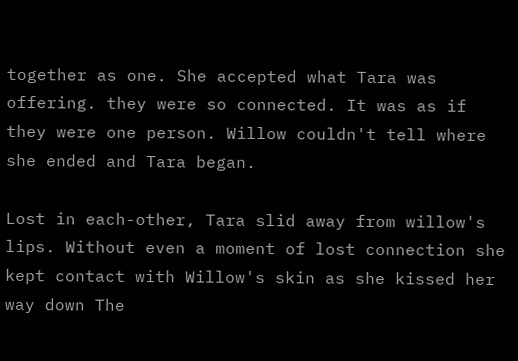together as one. She accepted what Tara was offering. they were so connected. It was as if they were one person. Willow couldn't tell where she ended and Tara began.

Lost in each-other, Tara slid away from willow's lips. Without even a moment of lost connection she kept contact with Willow's skin as she kissed her way down The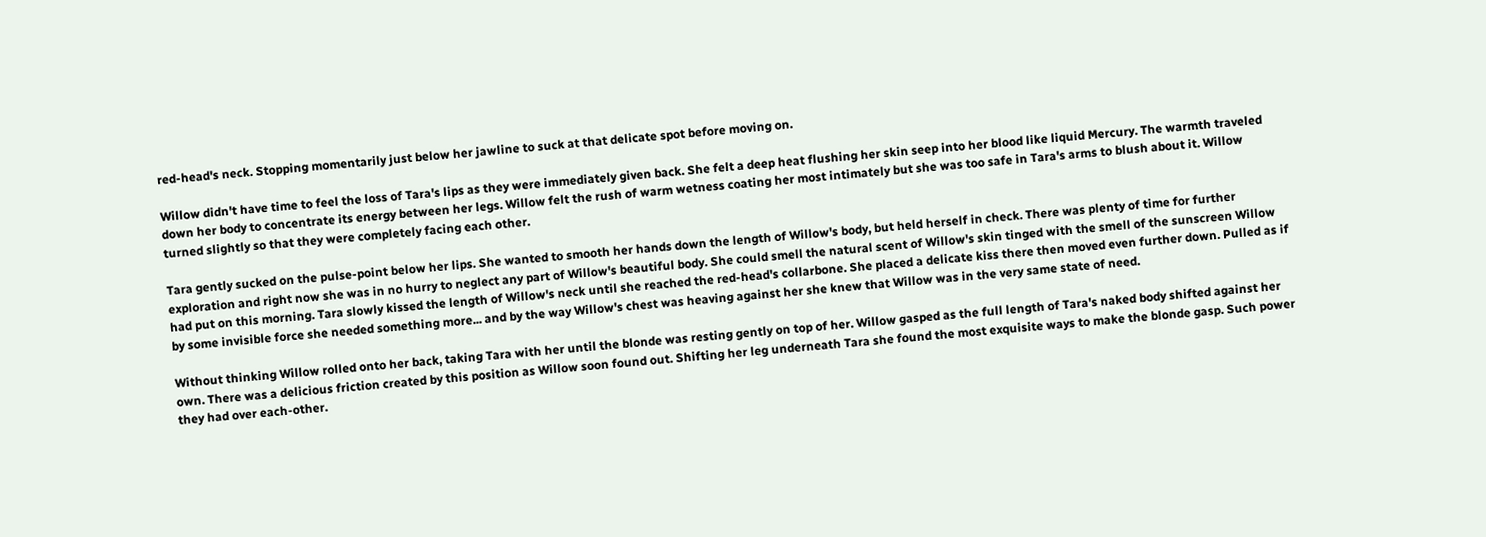red-head's neck. Stopping momentarily just below her jawline to suck at that delicate spot before moving on.

Willow didn't have time to feel the loss of Tara's lips as they were immediately given back. She felt a deep heat flushing her skin seep into her blood like liquid Mercury. The warmth traveled down her body to concentrate its energy between her legs. Willow felt the rush of warm wetness coating her most intimately but she was too safe in Tara's arms to blush about it. Willow turned slightly so that they were completely facing each other.

Tara gently sucked on the pulse-point below her lips. She wanted to smooth her hands down the length of Willow's body, but held herself in check. There was plenty of time for further exploration and right now she was in no hurry to neglect any part of Willow's beautiful body. She could smell the natural scent of Willow's skin tinged with the smell of the sunscreen Willow had put on this morning. Tara slowly kissed the length of Willow's neck until she reached the red-head's collarbone. She placed a delicate kiss there then moved even further down. Pulled as if by some invisible force she needed something more... and by the way Willow's chest was heaving against her she knew that Willow was in the very same state of need.

Without thinking Willow rolled onto her back, taking Tara with her until the blonde was resting gently on top of her. Willow gasped as the full length of Tara's naked body shifted against her own. There was a delicious friction created by this position as Willow soon found out. Shifting her leg underneath Tara she found the most exquisite ways to make the blonde gasp. Such power they had over each-other.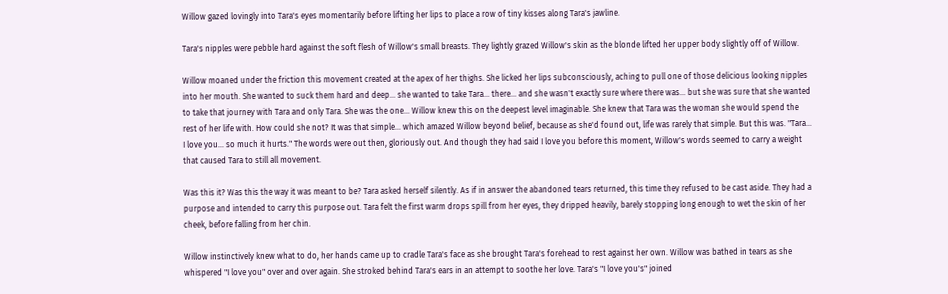Willow gazed lovingly into Tara's eyes momentarily before lifting her lips to place a row of tiny kisses along Tara's jawline.

Tara's nipples were pebble hard against the soft flesh of Willow's small breasts. They lightly grazed Willow's skin as the blonde lifted her upper body slightly off of Willow.

Willow moaned under the friction this movement created at the apex of her thighs. She licked her lips subconsciously, aching to pull one of those delicious looking nipples into her mouth. She wanted to suck them hard and deep... she wanted to take Tara... there... and she wasn't exactly sure where there was... but she was sure that she wanted to take that journey with Tara and only Tara. She was the one... Willow knew this on the deepest level imaginable. She knew that Tara was the woman she would spend the rest of her life with. How could she not? It was that simple... which amazed Willow beyond belief, because as she'd found out, life was rarely that simple. But this was. "Tara... I love you... so much it hurts." The words were out then, gloriously out. And though they had said I love you before this moment, Willow's words seemed to carry a weight that caused Tara to still all movement.

Was this it? Was this the way it was meant to be? Tara asked herself silently. As if in answer the abandoned tears returned, this time they refused to be cast aside. They had a purpose and intended to carry this purpose out. Tara felt the first warm drops spill from her eyes, they dripped heavily, barely stopping long enough to wet the skin of her cheek, before falling from her chin.

Willow instinctively knew what to do, her hands came up to cradle Tara's face as she brought Tara's forehead to rest against her own. Willow was bathed in tears as she whispered "I love you" over and over again. She stroked behind Tara's ears in an attempt to soothe her love. Tara's "I love you's" joined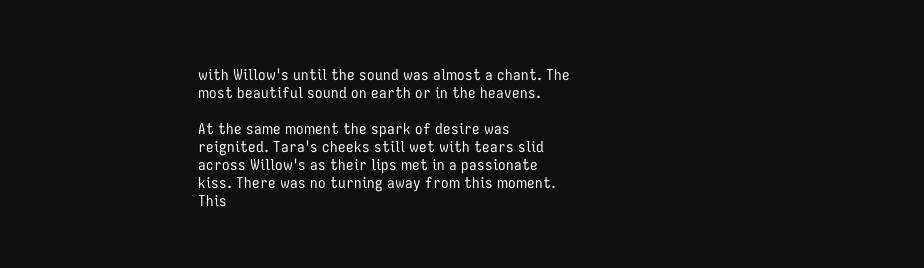with Willow's until the sound was almost a chant. The most beautiful sound on earth or in the heavens.

At the same moment the spark of desire was reignited. Tara's cheeks still wet with tears slid across Willow's as their lips met in a passionate kiss. There was no turning away from this moment. This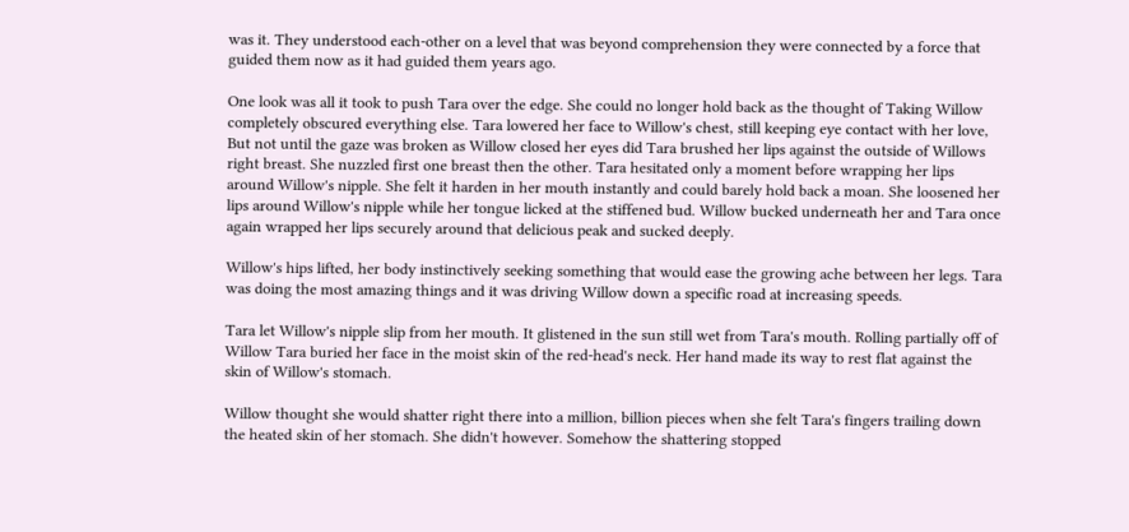was it. They understood each-other on a level that was beyond comprehension they were connected by a force that guided them now as it had guided them years ago.

One look was all it took to push Tara over the edge. She could no longer hold back as the thought of Taking Willow completely obscured everything else. Tara lowered her face to Willow's chest, still keeping eye contact with her love, But not until the gaze was broken as Willow closed her eyes did Tara brushed her lips against the outside of Willows right breast. She nuzzled first one breast then the other. Tara hesitated only a moment before wrapping her lips around Willow's nipple. She felt it harden in her mouth instantly and could barely hold back a moan. She loosened her lips around Willow's nipple while her tongue licked at the stiffened bud. Willow bucked underneath her and Tara once again wrapped her lips securely around that delicious peak and sucked deeply.

Willow's hips lifted, her body instinctively seeking something that would ease the growing ache between her legs. Tara was doing the most amazing things and it was driving Willow down a specific road at increasing speeds.

Tara let Willow's nipple slip from her mouth. It glistened in the sun still wet from Tara's mouth. Rolling partially off of Willow Tara buried her face in the moist skin of the red-head's neck. Her hand made its way to rest flat against the skin of Willow's stomach.

Willow thought she would shatter right there into a million, billion pieces when she felt Tara's fingers trailing down the heated skin of her stomach. She didn't however. Somehow the shattering stopped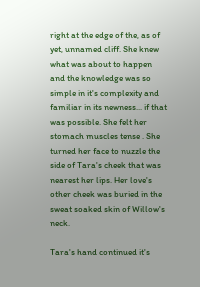right at the edge of the, as of yet, unnamed cliff. She knew what was about to happen and the knowledge was so simple in it's complexity and familiar in its newness... if that was possible. She felt her stomach muscles tense . She turned her face to nuzzle the side of Tara's cheek that was nearest her lips. Her love's other cheek was buried in the sweat soaked skin of Willow's neck.

Tara's hand continued it's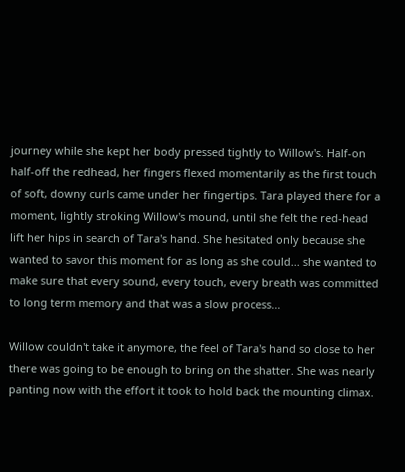journey while she kept her body pressed tightly to Willow's. Half-on half-off the redhead, her fingers flexed momentarily as the first touch of soft, downy curls came under her fingertips. Tara played there for a moment, lightly stroking Willow's mound, until she felt the red-head lift her hips in search of Tara's hand. She hesitated only because she wanted to savor this moment for as long as she could... she wanted to make sure that every sound, every touch, every breath was committed to long term memory and that was a slow process...

Willow couldn't take it anymore, the feel of Tara's hand so close to her there was going to be enough to bring on the shatter. She was nearly panting now with the effort it took to hold back the mounting climax.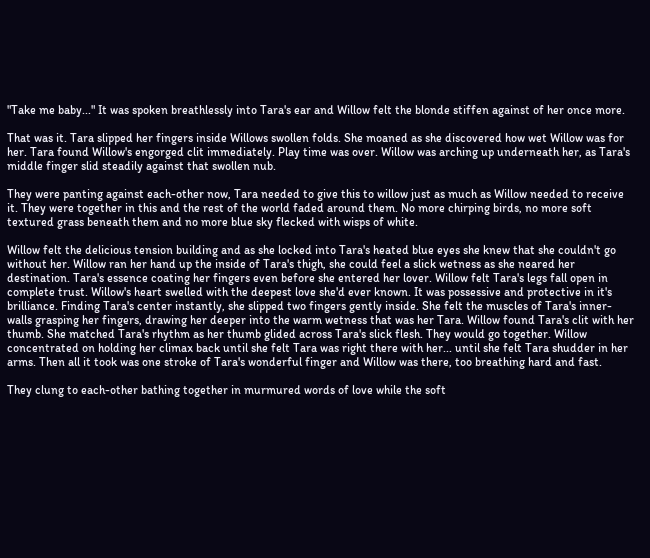"Take me baby..." It was spoken breathlessly into Tara's ear and Willow felt the blonde stiffen against of her once more.

That was it. Tara slipped her fingers inside Willows swollen folds. She moaned as she discovered how wet Willow was for her. Tara found Willow's engorged clit immediately. Play time was over. Willow was arching up underneath her, as Tara's middle finger slid steadily against that swollen nub.

They were panting against each-other now, Tara needed to give this to willow just as much as Willow needed to receive it. They were together in this and the rest of the world faded around them. No more chirping birds, no more soft textured grass beneath them and no more blue sky flecked with wisps of white.

Willow felt the delicious tension building and as she locked into Tara's heated blue eyes she knew that she couldn't go without her. Willow ran her hand up the inside of Tara's thigh, she could feel a slick wetness as she neared her destination. Tara's essence coating her fingers even before she entered her lover. Willow felt Tara's legs fall open in complete trust. Willow's heart swelled with the deepest love she'd ever known. It was possessive and protective in it's brilliance. Finding Tara's center instantly, she slipped two fingers gently inside. She felt the muscles of Tara's inner-walls grasping her fingers, drawing her deeper into the warm wetness that was her Tara. Willow found Tara's clit with her thumb. She matched Tara's rhythm as her thumb glided across Tara's slick flesh. They would go together. Willow concentrated on holding her climax back until she felt Tara was right there with her... until she felt Tara shudder in her arms. Then all it took was one stroke of Tara's wonderful finger and Willow was there, too breathing hard and fast.

They clung to each-other bathing together in murmured words of love while the soft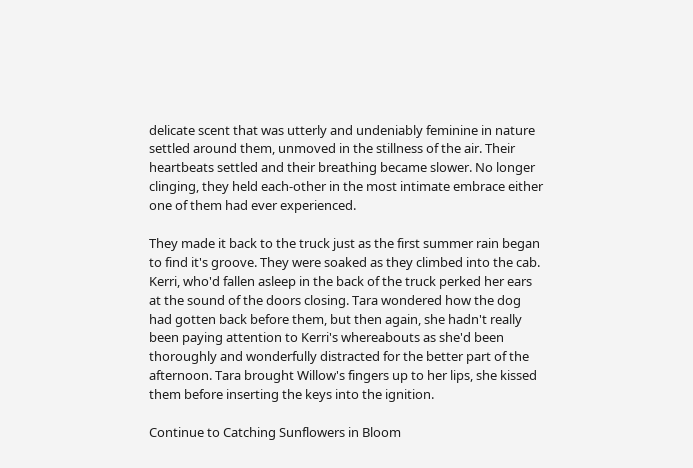delicate scent that was utterly and undeniably feminine in nature settled around them, unmoved in the stillness of the air. Their heartbeats settled and their breathing became slower. No longer clinging, they held each-other in the most intimate embrace either one of them had ever experienced.

They made it back to the truck just as the first summer rain began to find it's groove. They were soaked as they climbed into the cab. Kerri, who'd fallen asleep in the back of the truck perked her ears at the sound of the doors closing. Tara wondered how the dog had gotten back before them, but then again, she hadn't really been paying attention to Kerri's whereabouts as she'd been thoroughly and wonderfully distracted for the better part of the afternoon. Tara brought Willow's fingers up to her lips, she kissed them before inserting the keys into the ignition.

Continue to Catching Sunflowers in Bloom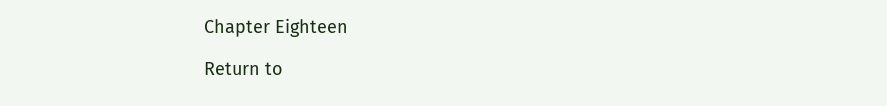Chapter Eighteen

Return to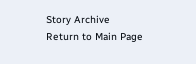Story Archive
Return to Main Page